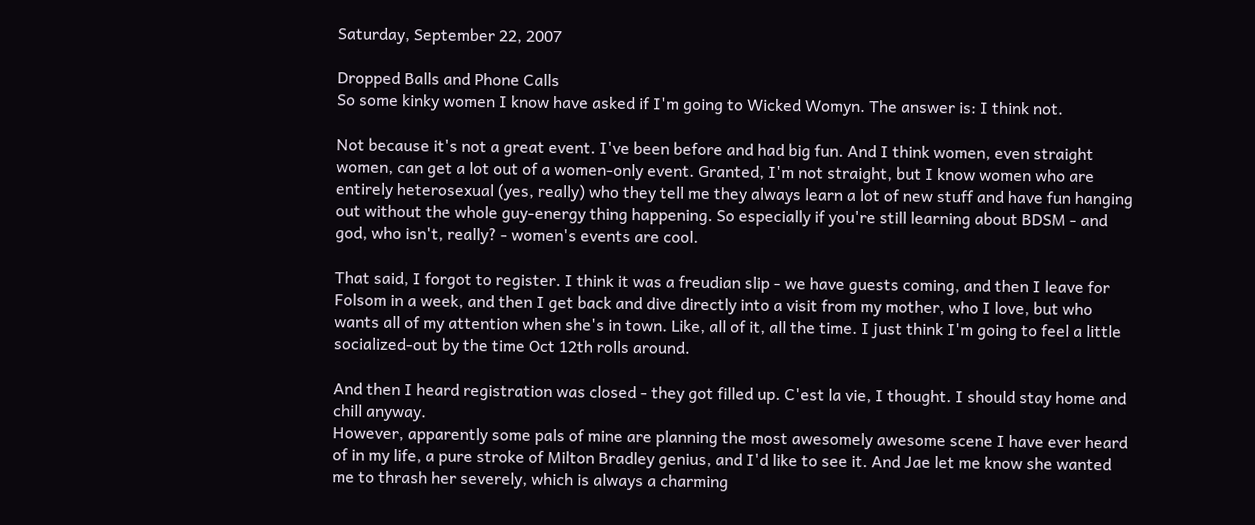Saturday, September 22, 2007

Dropped Balls and Phone Calls
So some kinky women I know have asked if I'm going to Wicked Womyn. The answer is: I think not.

Not because it's not a great event. I've been before and had big fun. And I think women, even straight women, can get a lot out of a women-only event. Granted, I'm not straight, but I know women who are entirely heterosexual (yes, really) who they tell me they always learn a lot of new stuff and have fun hanging out without the whole guy-energy thing happening. So especially if you're still learning about BDSM - and god, who isn't, really? - women's events are cool.

That said, I forgot to register. I think it was a freudian slip - we have guests coming, and then I leave for Folsom in a week, and then I get back and dive directly into a visit from my mother, who I love, but who wants all of my attention when she's in town. Like, all of it, all the time. I just think I'm going to feel a little socialized-out by the time Oct 12th rolls around.

And then I heard registration was closed - they got filled up. C'est la vie, I thought. I should stay home and chill anyway.
However, apparently some pals of mine are planning the most awesomely awesome scene I have ever heard of in my life, a pure stroke of Milton Bradley genius, and I'd like to see it. And Jae let me know she wanted me to thrash her severely, which is always a charming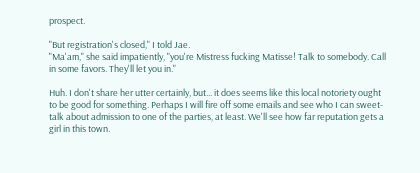prospect.

"But registration's closed," I told Jae.
"Ma'am," she said impatiently, "you're Mistress fucking Matisse! Talk to somebody. Call in some favors. They'll let you in."

Huh. I don't share her utter certainly, but... it does seems like this local notoriety ought to be good for something. Perhaps I will fire off some emails and see who I can sweet-talk about admission to one of the parties, at least. We'll see how far reputation gets a girl in this town.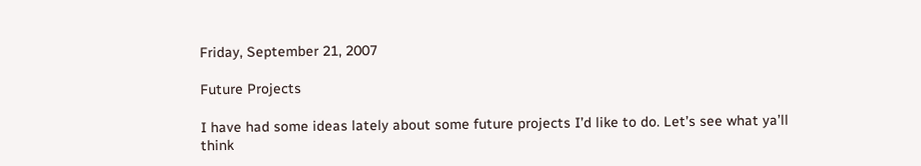Friday, September 21, 2007

Future Projects

I have had some ideas lately about some future projects I’d like to do. Let’s see what ya’ll think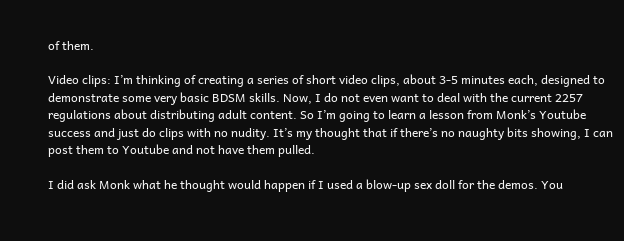of them.

Video clips: I’m thinking of creating a series of short video clips, about 3-5 minutes each, designed to demonstrate some very basic BDSM skills. Now, I do not even want to deal with the current 2257 regulations about distributing adult content. So I’m going to learn a lesson from Monk’s Youtube success and just do clips with no nudity. It’s my thought that if there’s no naughty bits showing, I can post them to Youtube and not have them pulled.

I did ask Monk what he thought would happen if I used a blow-up sex doll for the demos. You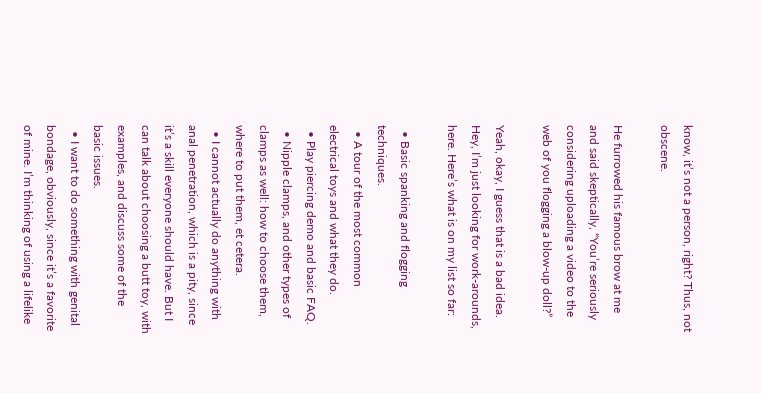know, it’s not a person, right? Thus, not obscene.

He furrowed his famous brow at me and said skeptically, “You’re seriously considering uploading a video to the web of you flogging a blow-up doll?”

Yeah, okay, I guess that is a bad idea. Hey, I’m just looking for work-arounds, here. Here’s what is on my list so far:

  • Basic spanking and flogging techniques.
  • A tour of the most common electrical toys and what they do.
  • Play piercing demo and basic FAQ.
  • Nipple clamps, and other types of clamps as well: how to choose them, where to put them, et cetera.
  • I cannot actually do anything with anal penetration, which is a pity, since it’s a skill everyone should have. But I can talk about choosing a butt toy, with examples, and discuss some of the basic issues.
  • I want to do something with genital bondage, obviously, since it’s a favorite of mine. I’m thinking of using a lifelike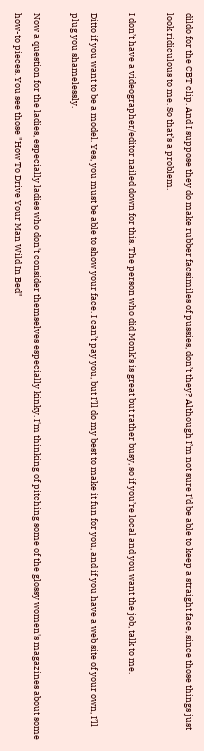dildo for the CBT clip. And I suppose they do make rubber facsimiles of pussies, don’t they? Although I’m not sure I'd be able to keep a straight face, since those things just look ridiculous to me. So that’s a problem.

I don’t have a videographer/editor nailed down for this. The person who did Monk’s is great but rather busy, so if you’re local and you want the job, talk to me.

Ditto if you want to be a model. Yes, you must be able to show your face. I can’t pay you, but I’ll do my best to make it fun for you, and if you have a web site of your own, I’ll plug you shamelessly.

Now a question for the ladies, especially ladies who don't consider themselves especially kinky. I'm thinking of pitching some of the glossy women's magazines about some how-to pieces. You see those "How To Drive Your Man Wild In Bed"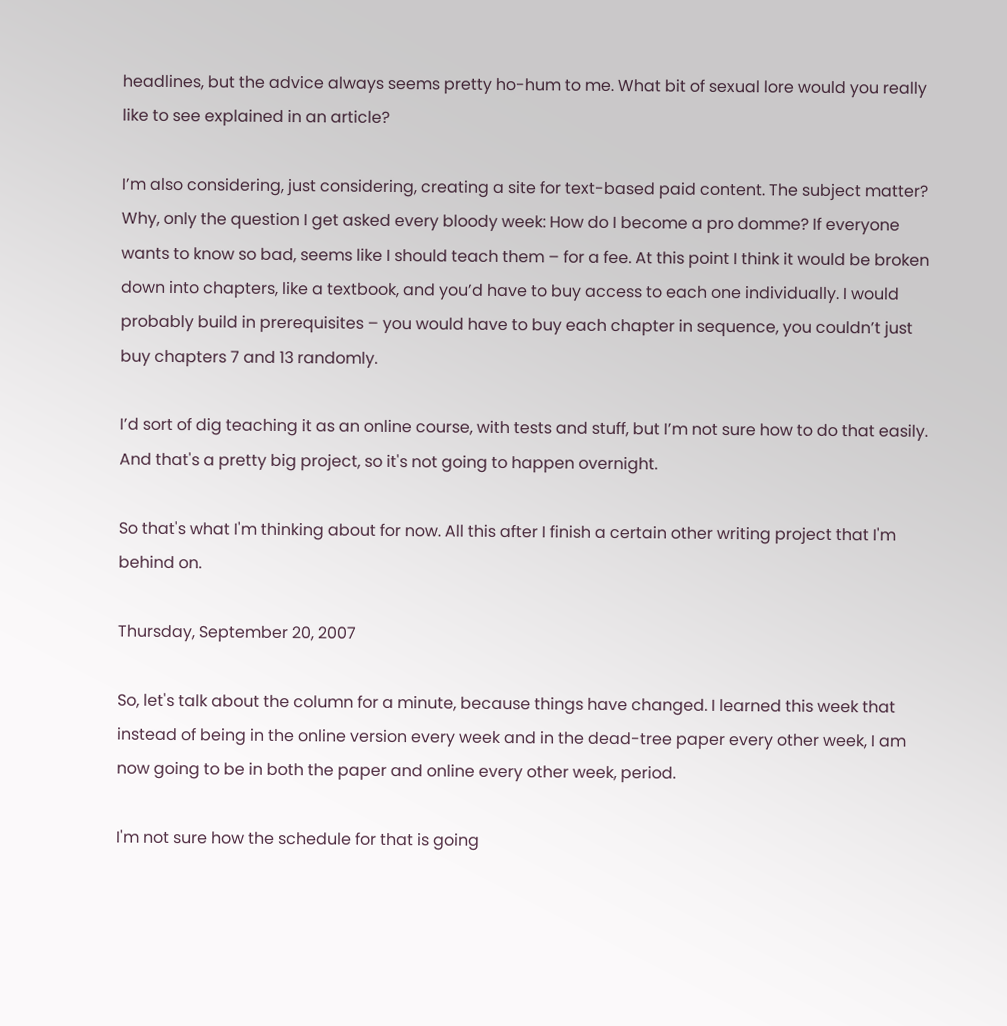headlines, but the advice always seems pretty ho-hum to me. What bit of sexual lore would you really like to see explained in an article?

I’m also considering, just considering, creating a site for text-based paid content. The subject matter? Why, only the question I get asked every bloody week: How do I become a pro domme? If everyone wants to know so bad, seems like I should teach them – for a fee. At this point I think it would be broken down into chapters, like a textbook, and you’d have to buy access to each one individually. I would probably build in prerequisites – you would have to buy each chapter in sequence, you couldn’t just buy chapters 7 and 13 randomly.

I’d sort of dig teaching it as an online course, with tests and stuff, but I’m not sure how to do that easily. And that's a pretty big project, so it's not going to happen overnight.

So that's what I'm thinking about for now. All this after I finish a certain other writing project that I'm behind on.

Thursday, September 20, 2007

So, let's talk about the column for a minute, because things have changed. I learned this week that instead of being in the online version every week and in the dead-tree paper every other week, I am now going to be in both the paper and online every other week, period.

I'm not sure how the schedule for that is going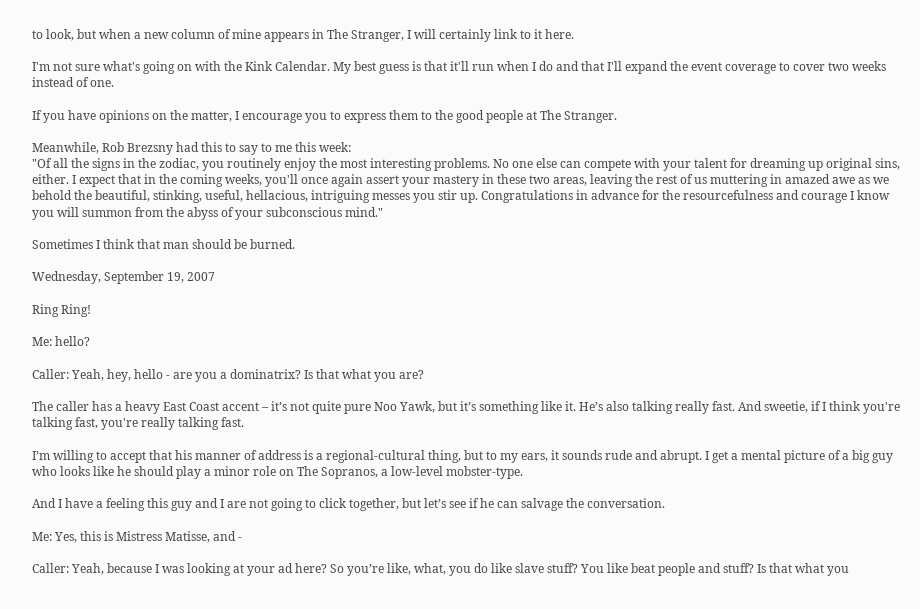to look, but when a new column of mine appears in The Stranger, I will certainly link to it here.

I'm not sure what's going on with the Kink Calendar. My best guess is that it'll run when I do and that I'll expand the event coverage to cover two weeks instead of one.

If you have opinions on the matter, I encourage you to express them to the good people at The Stranger.

Meanwhile, Rob Brezsny had this to say to me this week:
"Of all the signs in the zodiac, you routinely enjoy the most interesting problems. No one else can compete with your talent for dreaming up original sins, either. I expect that in the coming weeks, you'll once again assert your mastery in these two areas, leaving the rest of us muttering in amazed awe as we behold the beautiful, stinking, useful, hellacious, intriguing messes you stir up. Congratulations in advance for the resourcefulness and courage I know you will summon from the abyss of your subconscious mind."

Sometimes I think that man should be burned.

Wednesday, September 19, 2007

Ring Ring!

Me: hello?

Caller: Yeah, hey, hello - are you a dominatrix? Is that what you are?

The caller has a heavy East Coast accent – it’s not quite pure Noo Yawk, but it’s something like it. He’s also talking really fast. And sweetie, if I think you're talking fast, you're really talking fast.

I’m willing to accept that his manner of address is a regional-cultural thing, but to my ears, it sounds rude and abrupt. I get a mental picture of a big guy who looks like he should play a minor role on The Sopranos, a low-level mobster-type.

And I have a feeling this guy and I are not going to click together, but let’s see if he can salvage the conversation.

Me: Yes, this is Mistress Matisse, and -

Caller: Yeah, because I was looking at your ad here? So you’re like, what, you do like slave stuff? You like beat people and stuff? Is that what you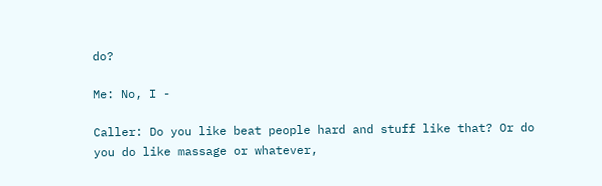do?

Me: No, I -

Caller: Do you like beat people hard and stuff like that? Or do you do like massage or whatever,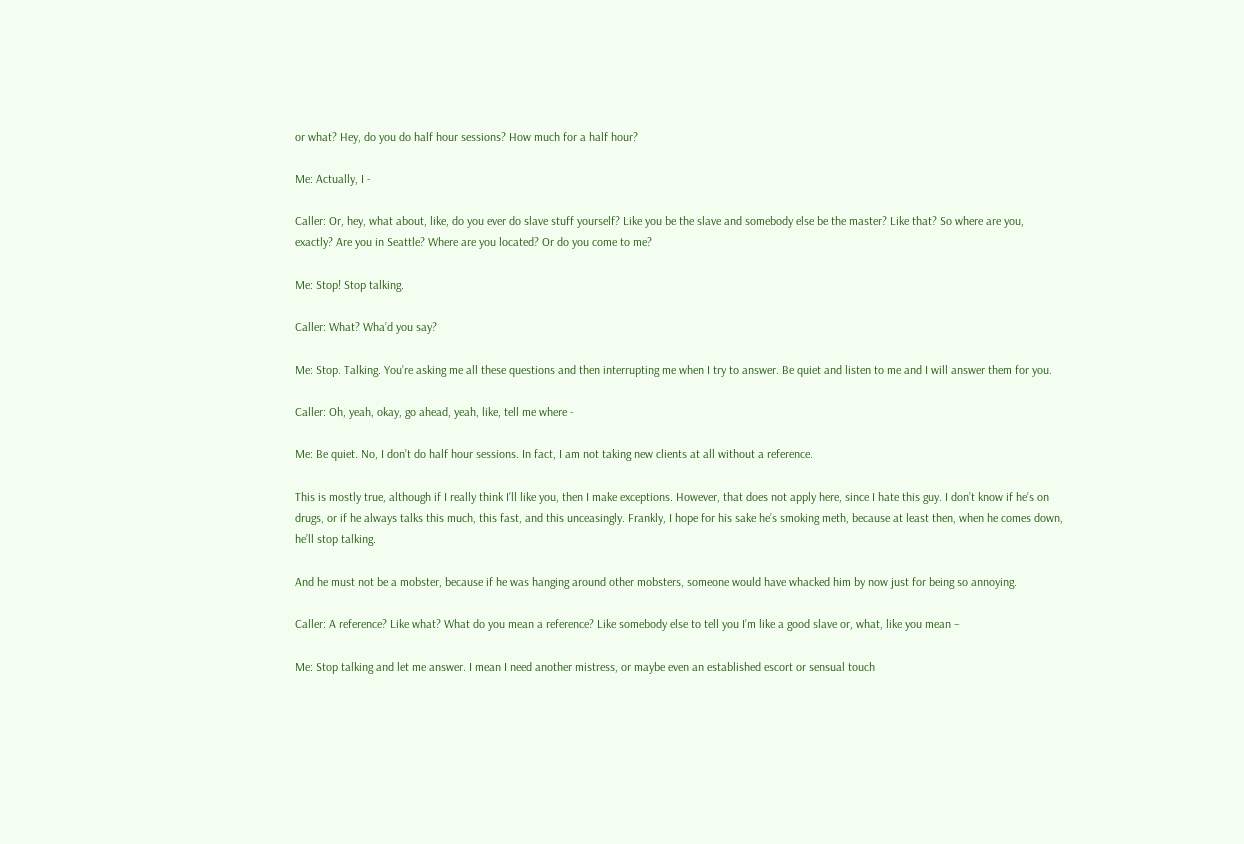or what? Hey, do you do half hour sessions? How much for a half hour?

Me: Actually, I -

Caller: Or, hey, what about, like, do you ever do slave stuff yourself? Like you be the slave and somebody else be the master? Like that? So where are you, exactly? Are you in Seattle? Where are you located? Or do you come to me?

Me: Stop! Stop talking.

Caller: What? Wha’d you say?

Me: Stop. Talking. You’re asking me all these questions and then interrupting me when I try to answer. Be quiet and listen to me and I will answer them for you.

Caller: Oh, yeah, okay, go ahead, yeah, like, tell me where -

Me: Be quiet. No, I don’t do half hour sessions. In fact, I am not taking new clients at all without a reference.

This is mostly true, although if I really think I’ll like you, then I make exceptions. However, that does not apply here, since I hate this guy. I don’t know if he’s on drugs, or if he always talks this much, this fast, and this unceasingly. Frankly, I hope for his sake he’s smoking meth, because at least then, when he comes down, he’ll stop talking.

And he must not be a mobster, because if he was hanging around other mobsters, someone would have whacked him by now just for being so annoying.

Caller: A reference? Like what? What do you mean a reference? Like somebody else to tell you I’m like a good slave or, what, like you mean –

Me: Stop talking and let me answer. I mean I need another mistress, or maybe even an established escort or sensual touch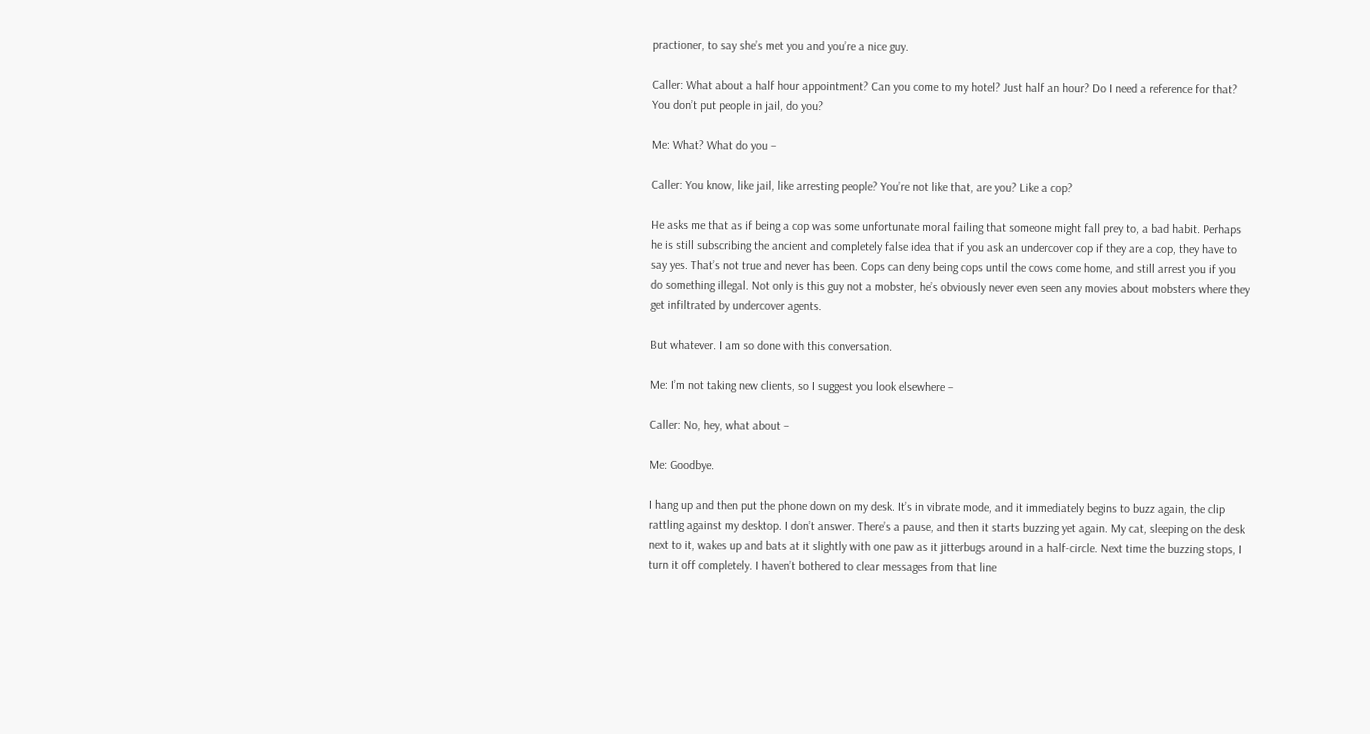practioner, to say she’s met you and you’re a nice guy.

Caller: What about a half hour appointment? Can you come to my hotel? Just half an hour? Do I need a reference for that? You don’t put people in jail, do you?

Me: What? What do you –

Caller: You know, like jail, like arresting people? You’re not like that, are you? Like a cop?

He asks me that as if being a cop was some unfortunate moral failing that someone might fall prey to, a bad habit. Perhaps he is still subscribing the ancient and completely false idea that if you ask an undercover cop if they are a cop, they have to say yes. That’s not true and never has been. Cops can deny being cops until the cows come home, and still arrest you if you do something illegal. Not only is this guy not a mobster, he’s obviously never even seen any movies about mobsters where they get infiltrated by undercover agents.

But whatever. I am so done with this conversation.

Me: I’m not taking new clients, so I suggest you look elsewhere –

Caller: No, hey, what about –

Me: Goodbye.

I hang up and then put the phone down on my desk. It’s in vibrate mode, and it immediately begins to buzz again, the clip rattling against my desktop. I don’t answer. There’s a pause, and then it starts buzzing yet again. My cat, sleeping on the desk next to it, wakes up and bats at it slightly with one paw as it jitterbugs around in a half-circle. Next time the buzzing stops, I turn it off completely. I haven’t bothered to clear messages from that line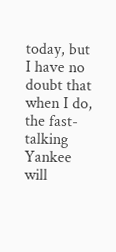today, but I have no doubt that when I do, the fast-talking Yankee will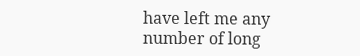have left me any number of long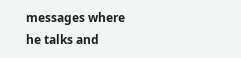messages where he talks and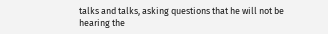talks and talks, asking questions that he will not be hearing the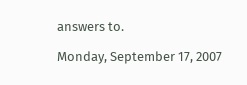answers to.

Monday, September 17, 2007